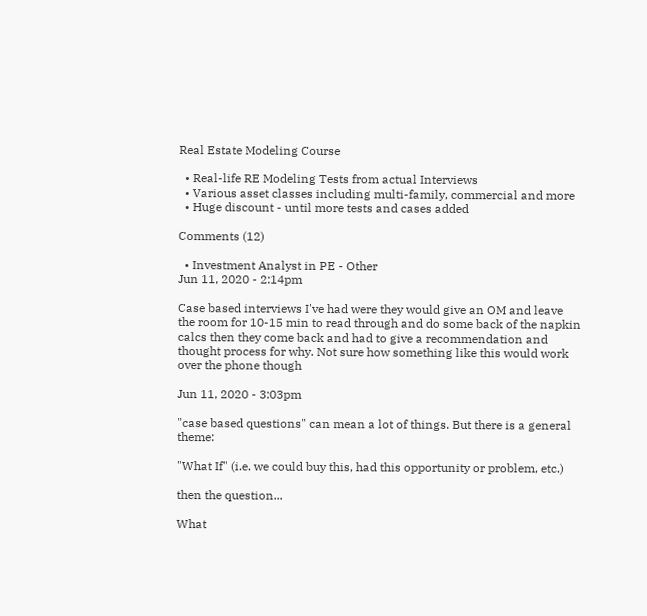Real Estate Modeling Course

  • Real-life RE Modeling Tests from actual Interviews
  • Various asset classes including multi-family, commercial and more
  • Huge discount - until more tests and cases added

Comments (12)

  • Investment Analyst in PE - Other
Jun 11, 2020 - 2:14pm

Case based interviews I've had were they would give an OM and leave the room for 10-15 min to read through and do some back of the napkin calcs then they come back and had to give a recommendation and thought process for why. Not sure how something like this would work over the phone though

Jun 11, 2020 - 3:03pm

"case based questions" can mean a lot of things. But there is a general theme:

"What If" (i.e. we could buy this, had this opportunity or problem, etc.)

then the question...

What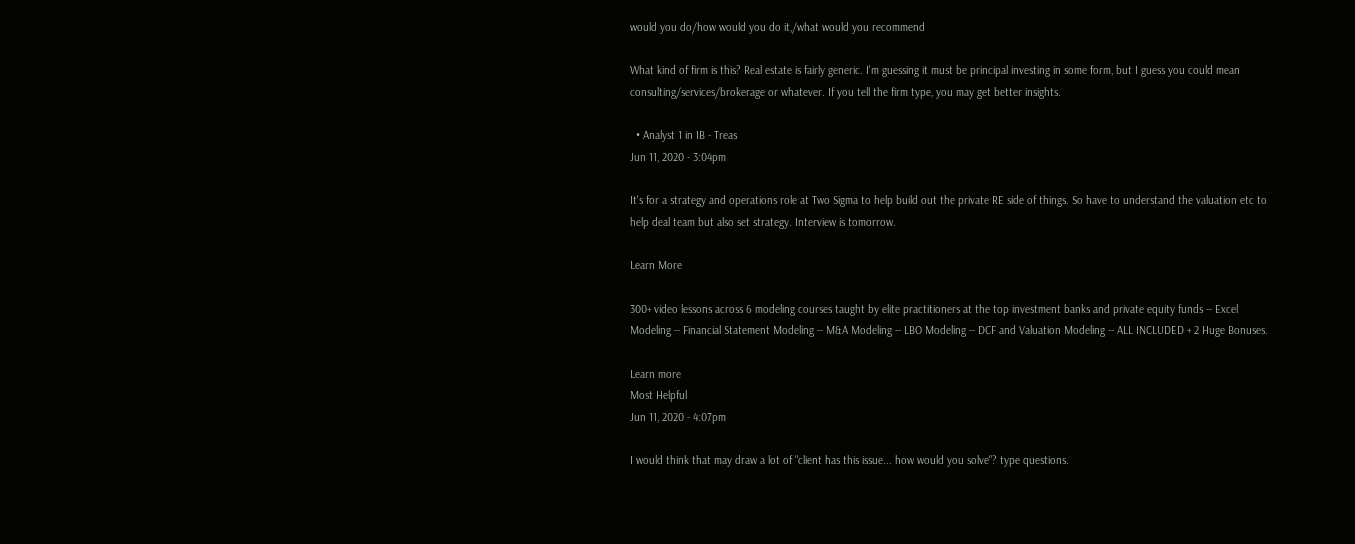would you do/how would you do it,/what would you recommend

What kind of firm is this? Real estate is fairly generic. I'm guessing it must be principal investing in some form, but I guess you could mean consulting/services/brokerage or whatever. If you tell the firm type, you may get better insights.

  • Analyst 1 in IB - Treas
Jun 11, 2020 - 3:04pm

It's for a strategy and operations role at Two Sigma to help build out the private RE side of things. So have to understand the valuation etc to help deal team but also set strategy. Interview is tomorrow.

Learn More

300+ video lessons across 6 modeling courses taught by elite practitioners at the top investment banks and private equity funds -- Excel Modeling -- Financial Statement Modeling -- M&A Modeling -- LBO Modeling -- DCF and Valuation Modeling -- ALL INCLUDED + 2 Huge Bonuses.

Learn more
Most Helpful
Jun 11, 2020 - 4:07pm

I would think that may draw a lot of "client has this issue... how would you solve"? type questions.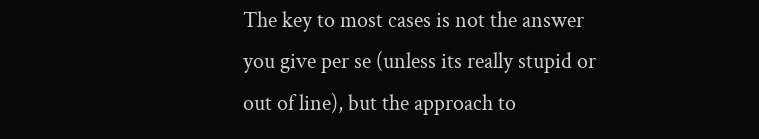The key to most cases is not the answer you give per se (unless its really stupid or out of line), but the approach to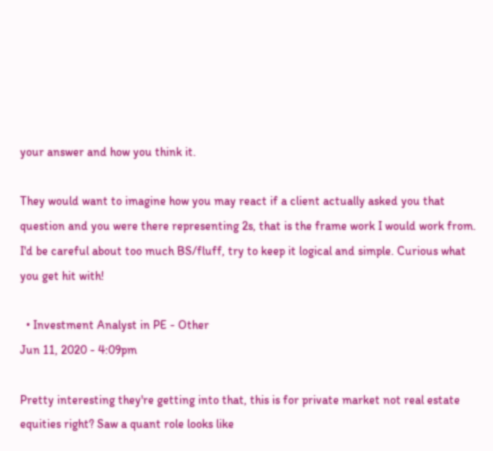your answer and how you think it.

They would want to imagine how you may react if a client actually asked you that question and you were there representing 2s, that is the frame work I would work from. I'd be careful about too much BS/fluff, try to keep it logical and simple. Curious what you get hit with!

  • Investment Analyst in PE - Other
Jun 11, 2020 - 4:09pm

Pretty interesting they're getting into that, this is for private market not real estate equities right? Saw a quant role looks like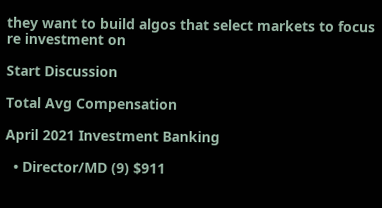they want to build algos that select markets to focus re investment on

Start Discussion

Total Avg Compensation

April 2021 Investment Banking

  • Director/MD (9) $911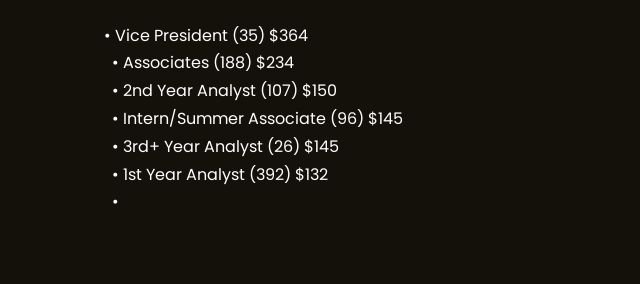• Vice President (35) $364
  • Associates (188) $234
  • 2nd Year Analyst (107) $150
  • Intern/Summer Associate (96) $145
  • 3rd+ Year Analyst (26) $145
  • 1st Year Analyst (392) $132
  •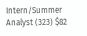Intern/Summer Analyst (323) $82